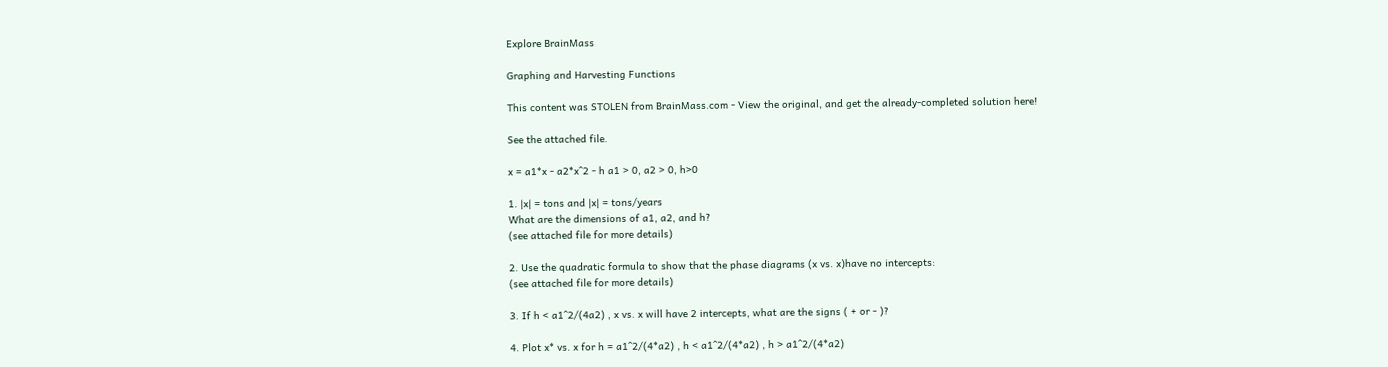Explore BrainMass

Graphing and Harvesting Functions

This content was STOLEN from BrainMass.com - View the original, and get the already-completed solution here!

See the attached file.

x = a1*x - a2*x^2 - h a1 > 0, a2 > 0, h>0

1. |x| = tons and |x| = tons/years
What are the dimensions of a1, a2, and h?
(see attached file for more details)

2. Use the quadratic formula to show that the phase diagrams (x vs. x)have no intercepts:
(see attached file for more details)

3. If h < a1^2/(4a2) , x vs. x will have 2 intercepts, what are the signs ( + or - )?

4. Plot x* vs. x for h = a1^2/(4*a2) , h < a1^2/(4*a2) , h > a1^2/(4*a2)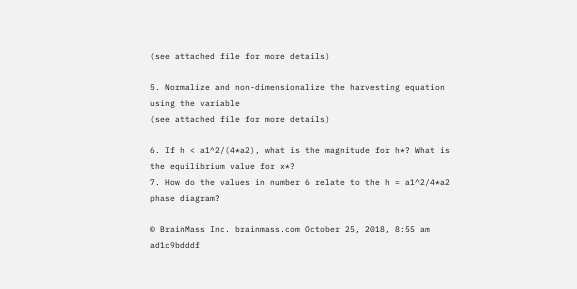(see attached file for more details)

5. Normalize and non-dimensionalize the harvesting equation using the variable
(see attached file for more details)

6. If h < a1^2/(4*a2), what is the magnitude for h*? What is the equilibrium value for x*?
7. How do the values in number 6 relate to the h = a1^2/4*a2 phase diagram?

© BrainMass Inc. brainmass.com October 25, 2018, 8:55 am ad1c9bdddf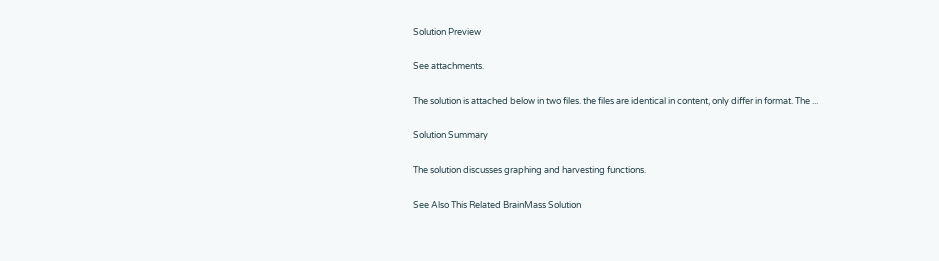Solution Preview

See attachments.

The solution is attached below in two files. the files are identical in content, only differ in format. The ...

Solution Summary

The solution discusses graphing and harvesting functions.

See Also This Related BrainMass Solution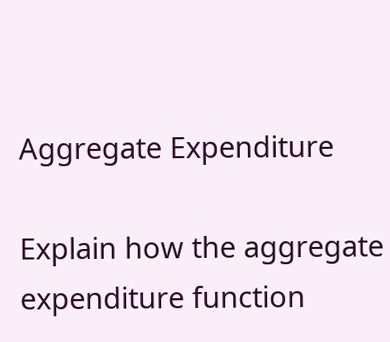Aggregate Expenditure

Explain how the aggregate expenditure function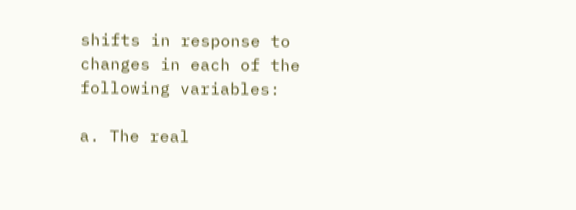shifts in response to changes in each of the following variables:

a. The real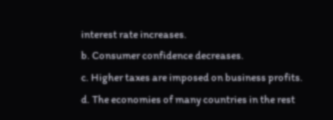interest rate increases.
b. Consumer confidence decreases.
c. Higher taxes are imposed on business profits.
d. The economies of many countries in the rest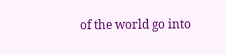of the world go into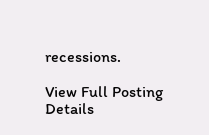recessions.

View Full Posting Details